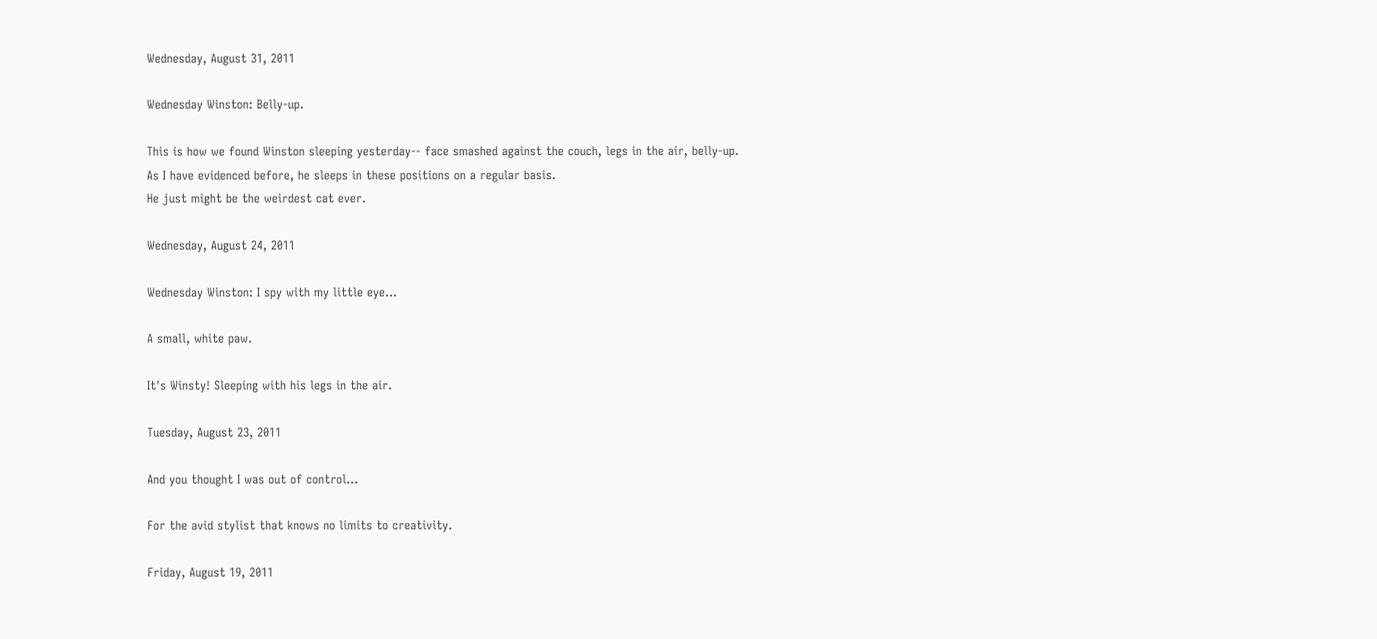Wednesday, August 31, 2011

Wednesday Winston: Belly-up.

This is how we found Winston sleeping yesterday-- face smashed against the couch, legs in the air, belly-up.
As I have evidenced before, he sleeps in these positions on a regular basis.
He just might be the weirdest cat ever.

Wednesday, August 24, 2011

Wednesday Winston: I spy with my little eye...

A small, white paw.

It's Winsty! Sleeping with his legs in the air.

Tuesday, August 23, 2011

And you thought I was out of control...

For the avid stylist that knows no limits to creativity.

Friday, August 19, 2011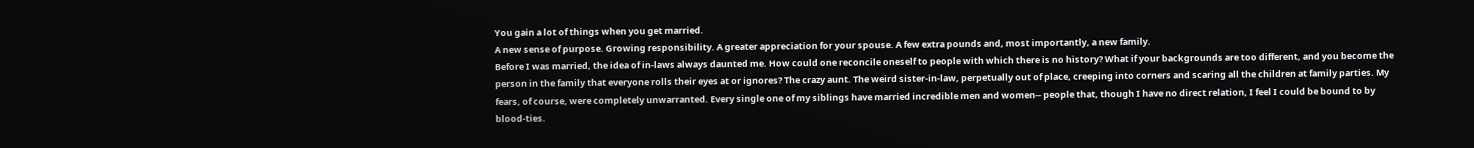You gain a lot of things when you get married.
A new sense of purpose. Growing responsibility. A greater appreciation for your spouse. A few extra pounds and, most importantly, a new family.
Before I was married, the idea of in-laws always daunted me. How could one reconcile oneself to people with which there is no history? What if your backgrounds are too different, and you become the person in the family that everyone rolls their eyes at or ignores? The crazy aunt. The weird sister-in-law, perpetually out of place, creeping into corners and scaring all the children at family parties. My fears, of course, were completely unwarranted. Every single one of my siblings have married incredible men and women-- people that, though I have no direct relation, I feel I could be bound to by blood-ties.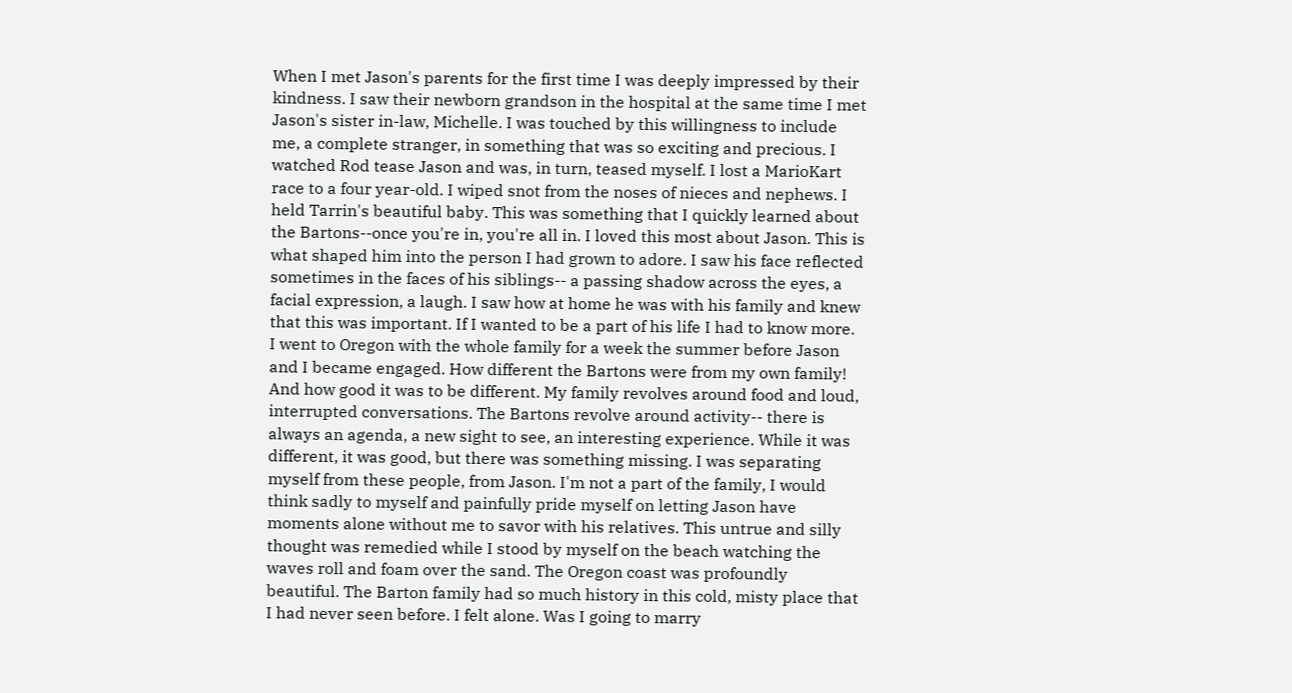When I met Jason's parents for the first time I was deeply impressed by their kindness. I saw their newborn grandson in the hospital at the same time I met Jason's sister in-law, Michelle. I was touched by this willingness to include me, a complete stranger, in something that was so exciting and precious. I watched Rod tease Jason and was, in turn, teased myself. I lost a MarioKart race to a four year-old. I wiped snot from the noses of nieces and nephews. I held Tarrin's beautiful baby. This was something that I quickly learned about the Bartons--once you're in, you're all in. I loved this most about Jason. This is what shaped him into the person I had grown to adore. I saw his face reflected sometimes in the faces of his siblings-- a passing shadow across the eyes, a facial expression, a laugh. I saw how at home he was with his family and knew that this was important. If I wanted to be a part of his life I had to know more.
I went to Oregon with the whole family for a week the summer before Jason and I became engaged. How different the Bartons were from my own family! And how good it was to be different. My family revolves around food and loud, interrupted conversations. The Bartons revolve around activity-- there is always an agenda, a new sight to see, an interesting experience. While it was different, it was good, but there was something missing. I was separating myself from these people, from Jason. I'm not a part of the family, I would think sadly to myself and painfully pride myself on letting Jason have moments alone without me to savor with his relatives. This untrue and silly thought was remedied while I stood by myself on the beach watching the waves roll and foam over the sand. The Oregon coast was profoundly beautiful. The Barton family had so much history in this cold, misty place that I had never seen before. I felt alone. Was I going to marry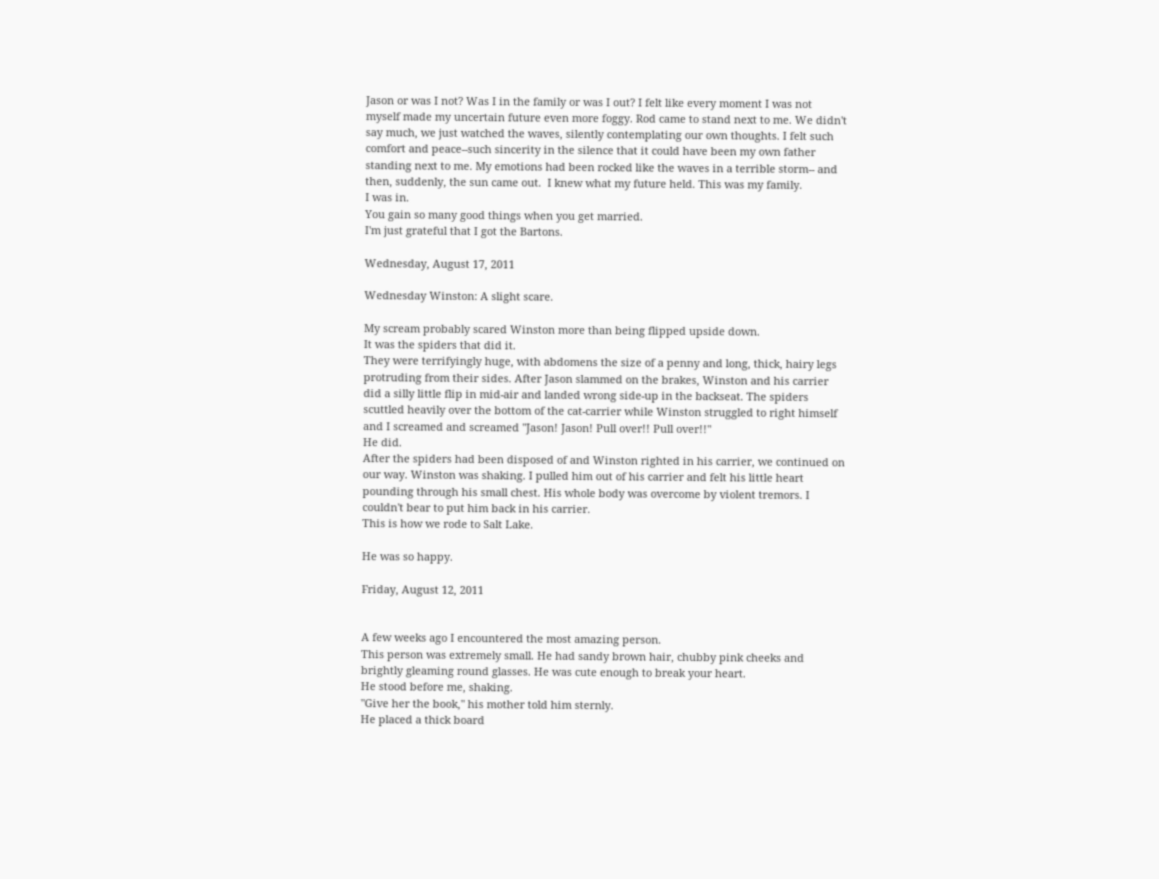Jason or was I not? Was I in the family or was I out? I felt like every moment I was not myself made my uncertain future even more foggy. Rod came to stand next to me. We didn't say much, we just watched the waves, silently contemplating our own thoughts. I felt such comfort and peace--such sincerity in the silence that it could have been my own father standing next to me. My emotions had been rocked like the waves in a terrible storm-- and then, suddenly, the sun came out.  I knew what my future held. This was my family.
I was in.
You gain so many good things when you get married.
I'm just grateful that I got the Bartons.

Wednesday, August 17, 2011

Wednesday Winston: A slight scare.

My scream probably scared Winston more than being flipped upside down.
It was the spiders that did it.
They were terrifyingly huge, with abdomens the size of a penny and long, thick, hairy legs protruding from their sides. After Jason slammed on the brakes, Winston and his carrier did a silly little flip in mid-air and landed wrong side-up in the backseat. The spiders scuttled heavily over the bottom of the cat-carrier while Winston struggled to right himself and I screamed and screamed "Jason! Jason! Pull over!! Pull over!!"
He did.
After the spiders had been disposed of and Winston righted in his carrier, we continued on our way. Winston was shaking. I pulled him out of his carrier and felt his little heart pounding through his small chest. His whole body was overcome by violent tremors. I couldn't bear to put him back in his carrier.
This is how we rode to Salt Lake.

He was so happy.

Friday, August 12, 2011


A few weeks ago I encountered the most amazing person.
This person was extremely small. He had sandy brown hair, chubby pink cheeks and brightly gleaming round glasses. He was cute enough to break your heart.
He stood before me, shaking.
"Give her the book," his mother told him sternly.
He placed a thick board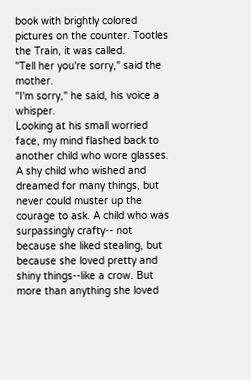book with brightly colored pictures on the counter. Tootles the Train, it was called.
"Tell her you're sorry," said the mother.
"I'm sorry," he said, his voice a whisper.
Looking at his small worried face, my mind flashed back to another child who wore glasses. A shy child who wished and dreamed for many things, but never could muster up the courage to ask. A child who was surpassingly crafty-- not because she liked stealing, but because she loved pretty and shiny things--like a crow. But more than anything she loved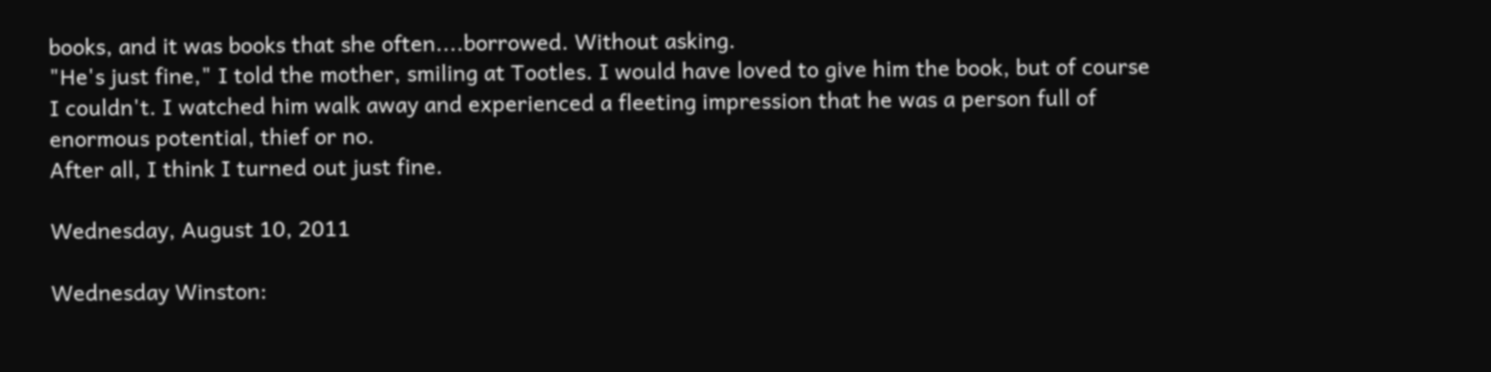books, and it was books that she often....borrowed. Without asking.
"He's just fine," I told the mother, smiling at Tootles. I would have loved to give him the book, but of course I couldn't. I watched him walk away and experienced a fleeting impression that he was a person full of enormous potential, thief or no.
After all, I think I turned out just fine.

Wednesday, August 10, 2011

Wednesday Winston: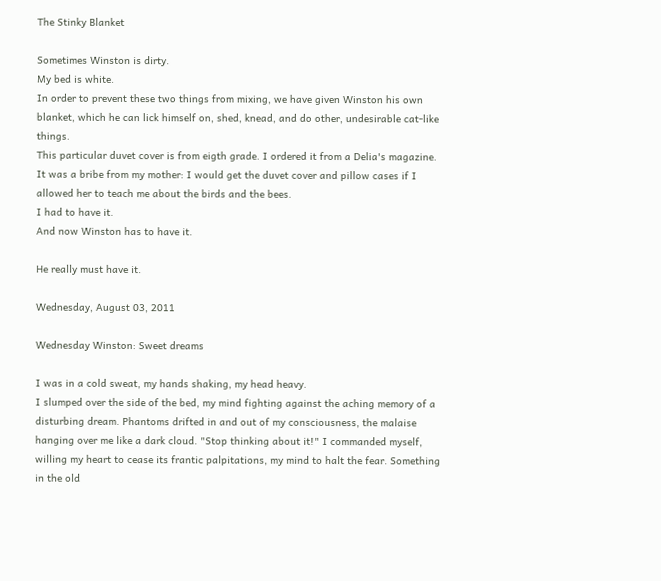The Stinky Blanket

Sometimes Winston is dirty.
My bed is white.
In order to prevent these two things from mixing, we have given Winston his own blanket, which he can lick himself on, shed, knead, and do other, undesirable cat-like things.
This particular duvet cover is from eigth grade. I ordered it from a Delia's magazine. It was a bribe from my mother: I would get the duvet cover and pillow cases if I allowed her to teach me about the birds and the bees.
I had to have it.
And now Winston has to have it.

He really must have it.

Wednesday, August 03, 2011

Wednesday Winston: Sweet dreams

I was in a cold sweat, my hands shaking, my head heavy.
I slumped over the side of the bed, my mind fighting against the aching memory of a disturbing dream. Phantoms drifted in and out of my consciousness, the malaise hanging over me like a dark cloud. "Stop thinking about it!" I commanded myself, willing my heart to cease its frantic palpitations, my mind to halt the fear. Something in the old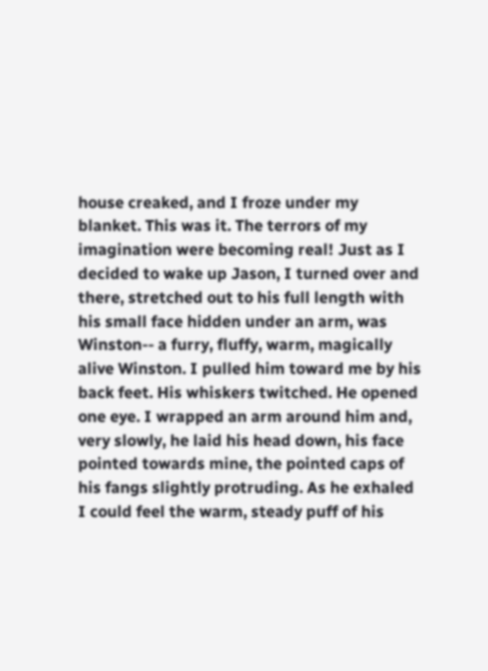house creaked, and I froze under my blanket. This was it. The terrors of my imagination were becoming real! Just as I decided to wake up Jason, I turned over and there, stretched out to his full length with his small face hidden under an arm, was Winston-- a furry, fluffy, warm, magically alive Winston. I pulled him toward me by his back feet. His whiskers twitched. He opened one eye. I wrapped an arm around him and, very slowly, he laid his head down, his face pointed towards mine, the pointed caps of his fangs slightly protruding. As he exhaled I could feel the warm, steady puff of his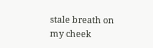stale breath on my cheek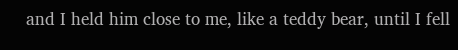and I held him close to me, like a teddy bear, until I fell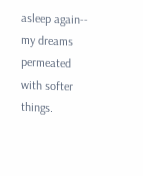asleep again-- my dreams permeated with softer things.